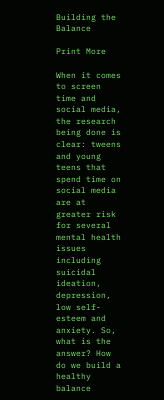Building the Balance

Print More

When it comes to screen time and social media, the research being done is clear: tweens and young teens that spend time on social media are at greater risk for several mental health issues including suicidal ideation, depression, low self-esteem and anxiety. So, what is the answer? How do we build a healthy balance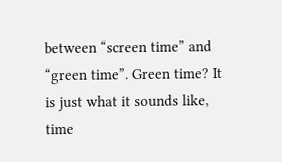between “screen time” and “green time”. Green time? It is just what it sounds like, time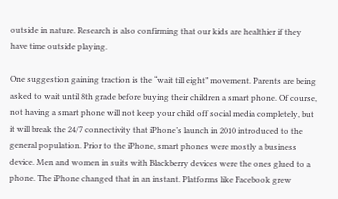outside in nature. Research is also confirming that our kids are healthier if they have time outside playing.

One suggestion gaining traction is the “wait till eight” movement. Parents are being asked to wait until 8th grade before buying their children a smart phone. Of course, not having a smart phone will not keep your child off social media completely, but it will break the 24/7 connectivity that iPhone’s launch in 2010 introduced to the general population. Prior to the iPhone, smart phones were mostly a business device. Men and women in suits with Blackberry devices were the ones glued to a phone. The iPhone changed that in an instant. Platforms like Facebook grew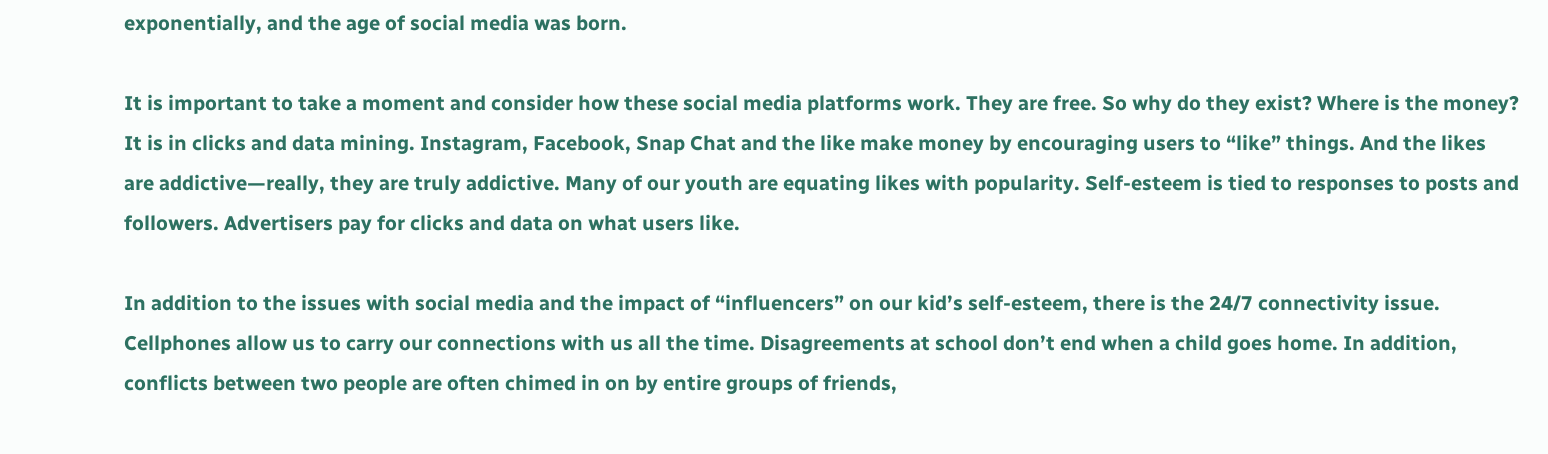exponentially, and the age of social media was born.

It is important to take a moment and consider how these social media platforms work. They are free. So why do they exist? Where is the money? It is in clicks and data mining. Instagram, Facebook, Snap Chat and the like make money by encouraging users to “like” things. And the likes are addictive—really, they are truly addictive. Many of our youth are equating likes with popularity. Self-esteem is tied to responses to posts and followers. Advertisers pay for clicks and data on what users like.

In addition to the issues with social media and the impact of “influencers” on our kid’s self-esteem, there is the 24/7 connectivity issue. Cellphones allow us to carry our connections with us all the time. Disagreements at school don’t end when a child goes home. In addition, conflicts between two people are often chimed in on by entire groups of friends,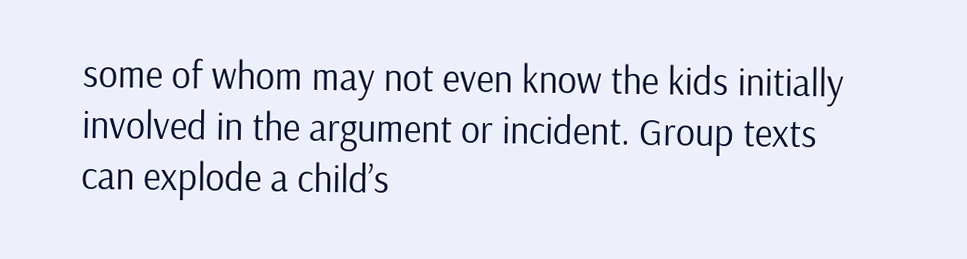some of whom may not even know the kids initially involved in the argument or incident. Group texts can explode a child’s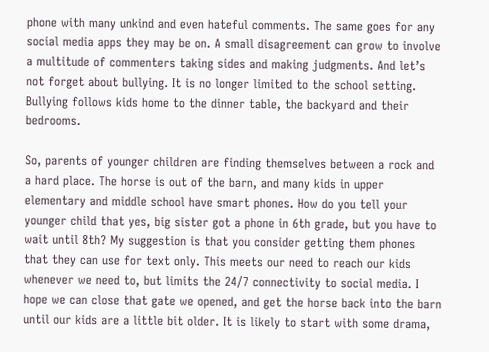phone with many unkind and even hateful comments. The same goes for any social media apps they may be on. A small disagreement can grow to involve a multitude of commenters taking sides and making judgments. And let’s not forget about bullying. It is no longer limited to the school setting. Bullying follows kids home to the dinner table, the backyard and their bedrooms.

So, parents of younger children are finding themselves between a rock and a hard place. The horse is out of the barn, and many kids in upper elementary and middle school have smart phones. How do you tell your younger child that yes, big sister got a phone in 6th grade, but you have to wait until 8th? My suggestion is that you consider getting them phones that they can use for text only. This meets our need to reach our kids whenever we need to, but limits the 24/7 connectivity to social media. I hope we can close that gate we opened, and get the horse back into the barn until our kids are a little bit older. It is likely to start with some drama,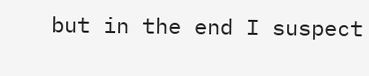but in the end I suspect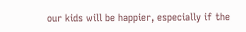our kids will be happier, especially if the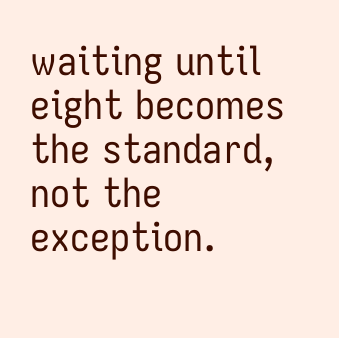waiting until eight becomes the standard, not the exception.